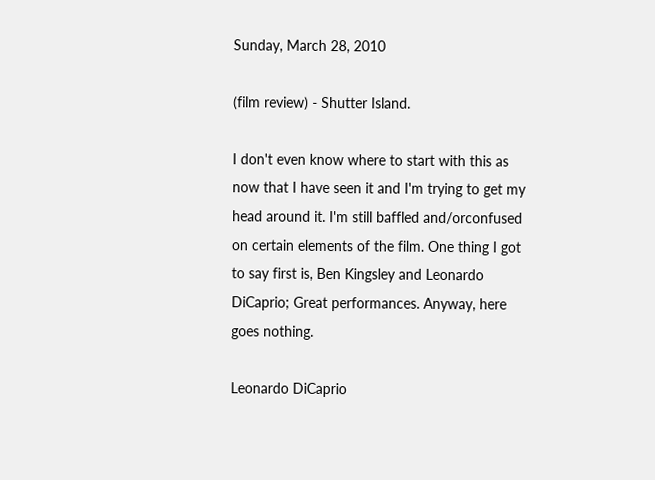Sunday, March 28, 2010

(film review) - Shutter Island.

I don't even know where to start with this as now that I have seen it and I'm trying to get my head around it. I'm still baffled and/orconfused on certain elements of the film. One thing I got to say first is, Ben Kingsley and Leonardo DiCaprio; Great performances. Anyway, here goes nothing.

Leonardo DiCaprio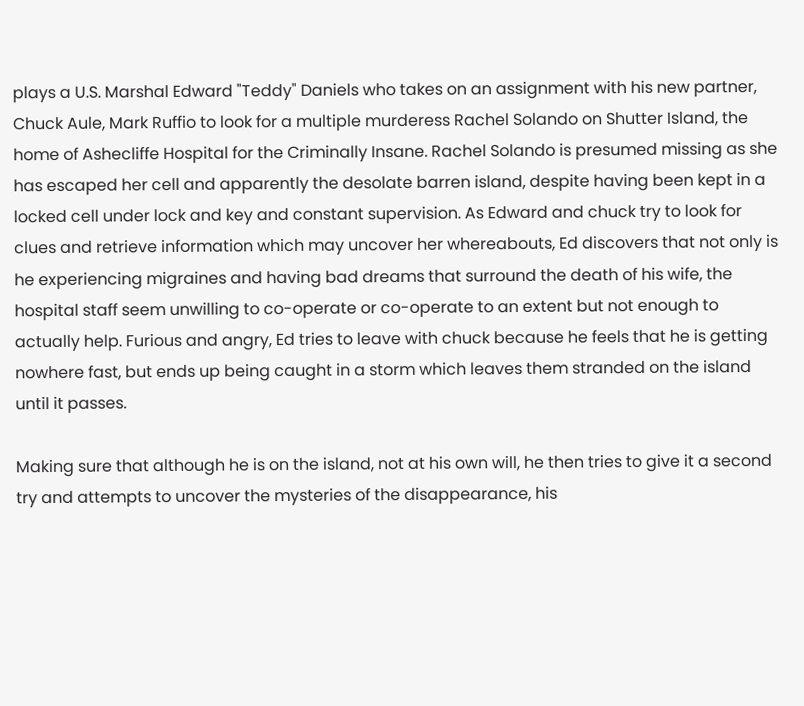plays a U.S. Marshal Edward "Teddy" Daniels who takes on an assignment with his new partner, Chuck Aule, Mark Ruffio to look for a multiple murderess Rachel Solando on Shutter Island, the home of Ashecliffe Hospital for the Criminally Insane. Rachel Solando is presumed missing as she has escaped her cell and apparently the desolate barren island, despite having been kept in a locked cell under lock and key and constant supervision. As Edward and chuck try to look for clues and retrieve information which may uncover her whereabouts, Ed discovers that not only is he experiencing migraines and having bad dreams that surround the death of his wife, the hospital staff seem unwilling to co-operate or co-operate to an extent but not enough to actually help. Furious and angry, Ed tries to leave with chuck because he feels that he is getting nowhere fast, but ends up being caught in a storm which leaves them stranded on the island until it passes.

Making sure that although he is on the island, not at his own will, he then tries to give it a second try and attempts to uncover the mysteries of the disappearance, his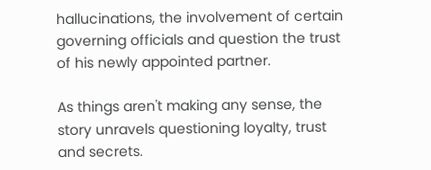hallucinations, the involvement of certain governing officials and question the trust of his newly appointed partner.

As things aren't making any sense, the story unravels questioning loyalty, trust and secrets.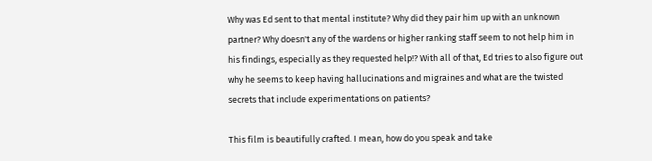Why was Ed sent to that mental institute? Why did they pair him up with an unknown partner? Why doesn't any of the wardens or higher ranking staff seem to not help him in his findings, especially as they requested help!? With all of that, Ed tries to also figure out why he seems to keep having hallucinations and migraines and what are the twisted secrets that include experimentations on patients?

This film is beautifully crafted. I mean, how do you speak and take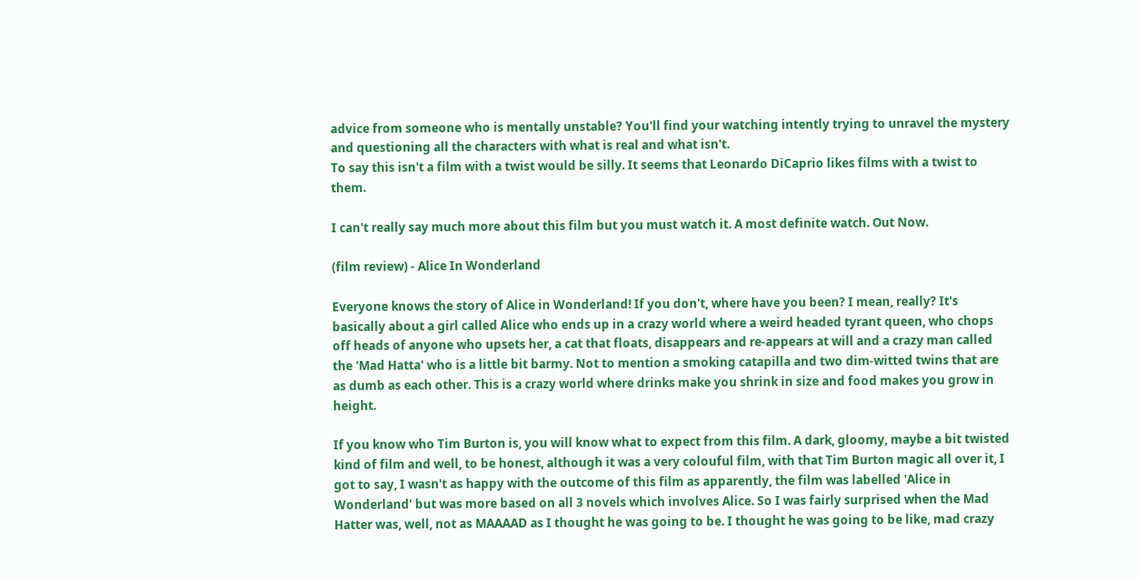advice from someone who is mentally unstable? You'll find your watching intently trying to unravel the mystery and questioning all the characters with what is real and what isn't.
To say this isn't a film with a twist would be silly. It seems that Leonardo DiCaprio likes films with a twist to them.

I can't really say much more about this film but you must watch it. A most definite watch. Out Now.

(film review) - Alice In Wonderland

Everyone knows the story of Alice in Wonderland! If you don't, where have you been? I mean, really? It's basically about a girl called Alice who ends up in a crazy world where a weird headed tyrant queen, who chops off heads of anyone who upsets her, a cat that floats, disappears and re-appears at will and a crazy man called the 'Mad Hatta' who is a little bit barmy. Not to mention a smoking catapilla and two dim-witted twins that are as dumb as each other. This is a crazy world where drinks make you shrink in size and food makes you grow in height.

If you know who Tim Burton is, you will know what to expect from this film. A dark, gloomy, maybe a bit twisted kind of film and well, to be honest, although it was a very colouful film, with that Tim Burton magic all over it, I got to say, I wasn't as happy with the outcome of this film as apparently, the film was labelled 'Alice in Wonderland' but was more based on all 3 novels which involves Alice. So I was fairly surprised when the Mad Hatter was, well, not as MAAAAD as I thought he was going to be. I thought he was going to be like, mad crazy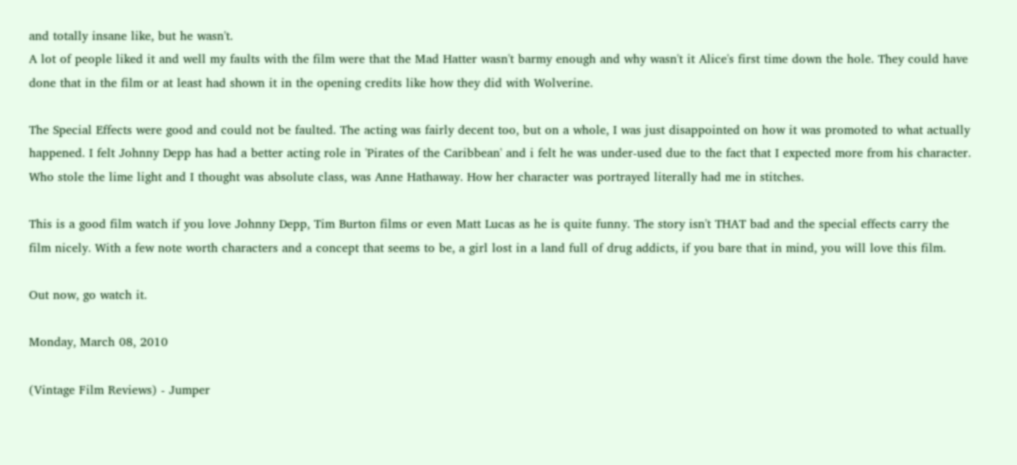and totally insane like, but he wasn't.
A lot of people liked it and well my faults with the film were that the Mad Hatter wasn't barmy enough and why wasn't it Alice's first time down the hole. They could have done that in the film or at least had shown it in the opening credits like how they did with Wolverine.

The Special Effects were good and could not be faulted. The acting was fairly decent too, but on a whole, I was just disappointed on how it was promoted to what actually happened. I felt Johnny Depp has had a better acting role in 'Pirates of the Caribbean' and i felt he was under-used due to the fact that I expected more from his character. Who stole the lime light and I thought was absolute class, was Anne Hathaway. How her character was portrayed literally had me in stitches.

This is a good film watch if you love Johnny Depp, Tim Burton films or even Matt Lucas as he is quite funny. The story isn't THAT bad and the special effects carry the film nicely. With a few note worth characters and a concept that seems to be, a girl lost in a land full of drug addicts, if you bare that in mind, you will love this film.

Out now, go watch it.

Monday, March 08, 2010

(Vintage Film Reviews) - Jumper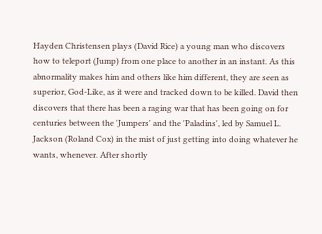Hayden Christensen plays (David Rice) a young man who discovers how to teleport (Jump) from one place to another in an instant. As this abnormality makes him and others like him different, they are seen as superior, God-Like, as it were and tracked down to be killed. David then discovers that there has been a raging war that has been going on for centuries between the 'Jumpers' and the 'Paladins', led by Samuel L. Jackson (Roland Cox) in the mist of just getting into doing whatever he wants, whenever. After shortly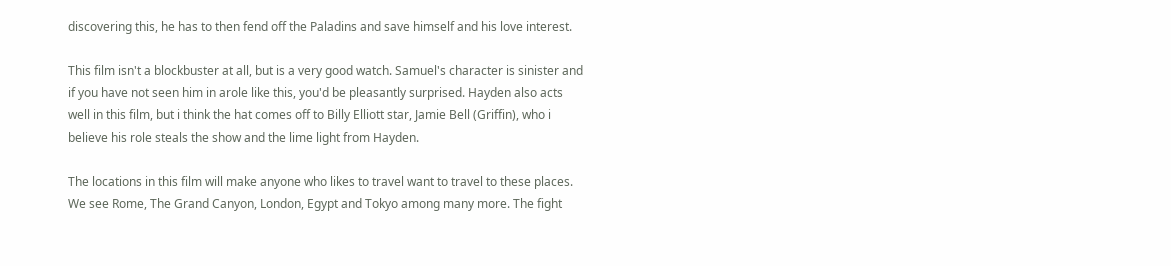discovering this, he has to then fend off the Paladins and save himself and his love interest.

This film isn't a blockbuster at all, but is a very good watch. Samuel's character is sinister and if you have not seen him in arole like this, you'd be pleasantly surprised. Hayden also acts well in this film, but i think the hat comes off to Billy Elliott star, Jamie Bell (Griffin), who i believe his role steals the show and the lime light from Hayden.

The locations in this film will make anyone who likes to travel want to travel to these places. We see Rome, The Grand Canyon, London, Egypt and Tokyo among many more. The fight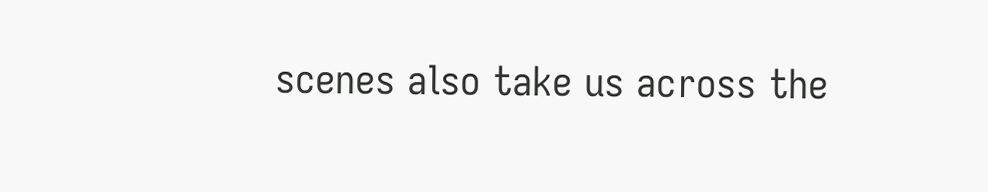scenes also take us across the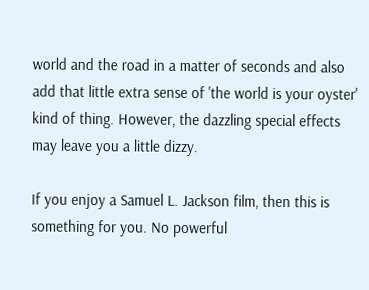world and the road in a matter of seconds and also add that little extra sense of 'the world is your oyster' kind of thing. However, the dazzling special effects may leave you a little dizzy.

If you enjoy a Samuel L. Jackson film, then this is something for you. No powerful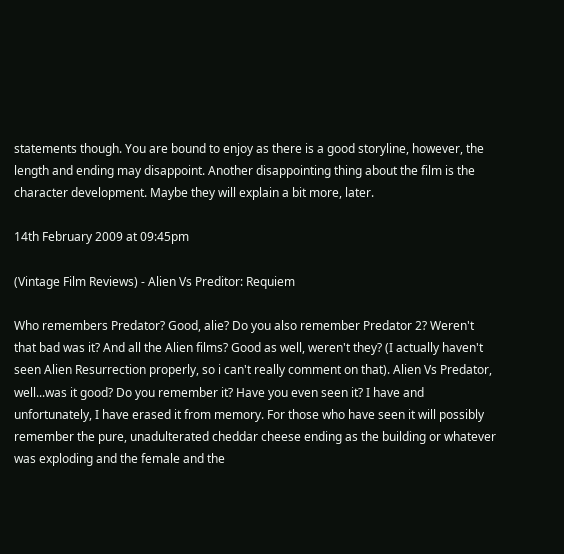statements though. You are bound to enjoy as there is a good storyline, however, the length and ending may disappoint. Another disappointing thing about the film is the character development. Maybe they will explain a bit more, later.

14th February 2009 at 09:45pm

(Vintage Film Reviews) - Alien Vs Preditor: Requiem

Who remembers Predator? Good, alie? Do you also remember Predator 2? Weren't that bad was it? And all the Alien films? Good as well, weren't they? (I actually haven't seen Alien Resurrection properly, so i can't really comment on that). Alien Vs Predator, well...was it good? Do you remember it? Have you even seen it? I have and unfortunately, I have erased it from memory. For those who have seen it will possibly remember the pure, unadulterated cheddar cheese ending as the building or whatever was exploding and the female and the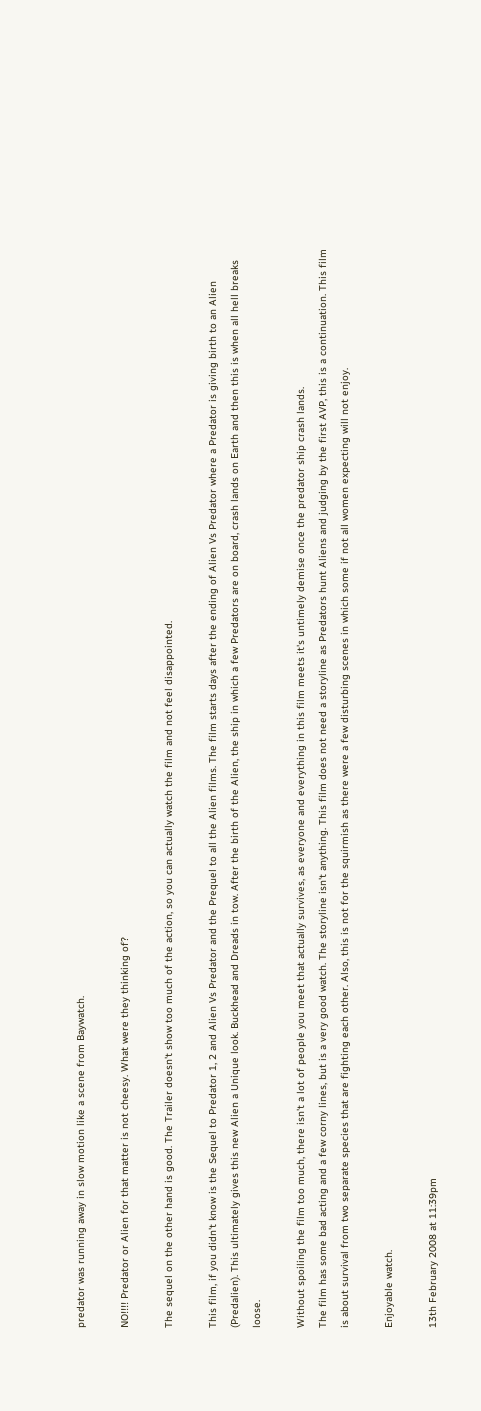predator was running away in slow motion like a scene from Baywatch.

NO!!!! Predator or Alien for that matter is not cheesy. What were they thinking of?

The sequel on the other hand is good. The Trailer doesn't show too much of the action, so you can actually watch the film and not feel disappointed.

This film, if you didn't know is the Sequel to Predator 1, 2 and Alien Vs Predator and the Prequel to all the Alien films. The film starts days after the ending of Alien Vs Predator where a Predator is giving birth to an Alien (Predalien). This ultimately gives this new Alien a Unique look. Buckhead and Dreads in tow. After the birth of the Alien, the ship in which a few Predators are on board, crash lands on Earth and then this is when all hell breaks loose.

Without spoiling the film too much, there isn't a lot of people you meet that actually survives, as everyone and everything in this film meets it's untimely demise once the predator ship crash lands.
The film has some bad acting and a few corny lines, but is a very good watch. The storyline isn't anything. This film does not need a storyline as Predators hunt Aliens and judging by the first AVP, this is a continuation. This film is about survival from two separate species that are fighting each other. Also, this is not for the squirmish as there were a few disturbing scenes in which some if not all women expecting will not enjoy.

Enjoyable watch.

13th February 2008 at 11:39pm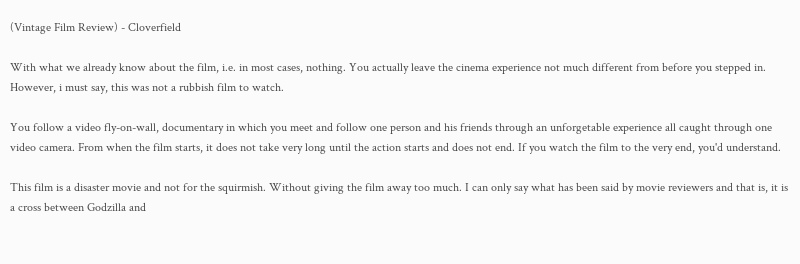(Vintage Film Review) - Cloverfield

With what we already know about the film, i.e. in most cases, nothing. You actually leave the cinema experience not much different from before you stepped in. However, i must say, this was not a rubbish film to watch.

You follow a video fly-on-wall, documentary in which you meet and follow one person and his friends through an unforgetable experience all caught through one video camera. From when the film starts, it does not take very long until the action starts and does not end. If you watch the film to the very end, you'd understand.

This film is a disaster movie and not for the squirmish. Without giving the film away too much. I can only say what has been said by movie reviewers and that is, it is a cross between Godzilla and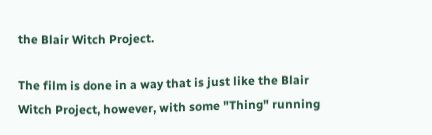the Blair Witch Project.

The film is done in a way that is just like the Blair Witch Project, however, with some "Thing" running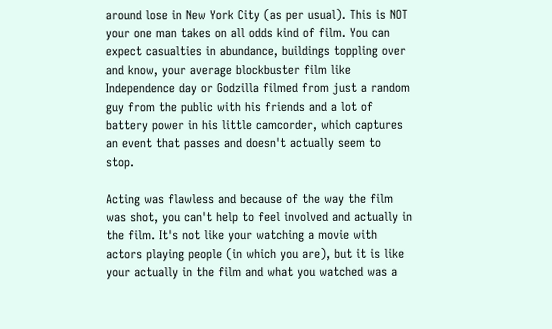around lose in New York City (as per usual). This is NOT your one man takes on all odds kind of film. You can expect casualties in abundance, buildings toppling over and know, your average blockbuster film like Independence day or Godzilla filmed from just a random guy from the public with his friends and a lot of battery power in his little camcorder, which captures an event that passes and doesn't actually seem to stop.

Acting was flawless and because of the way the film was shot, you can't help to feel involved and actually in the film. It's not like your watching a movie with actors playing people (in which you are), but it is like your actually in the film and what you watched was a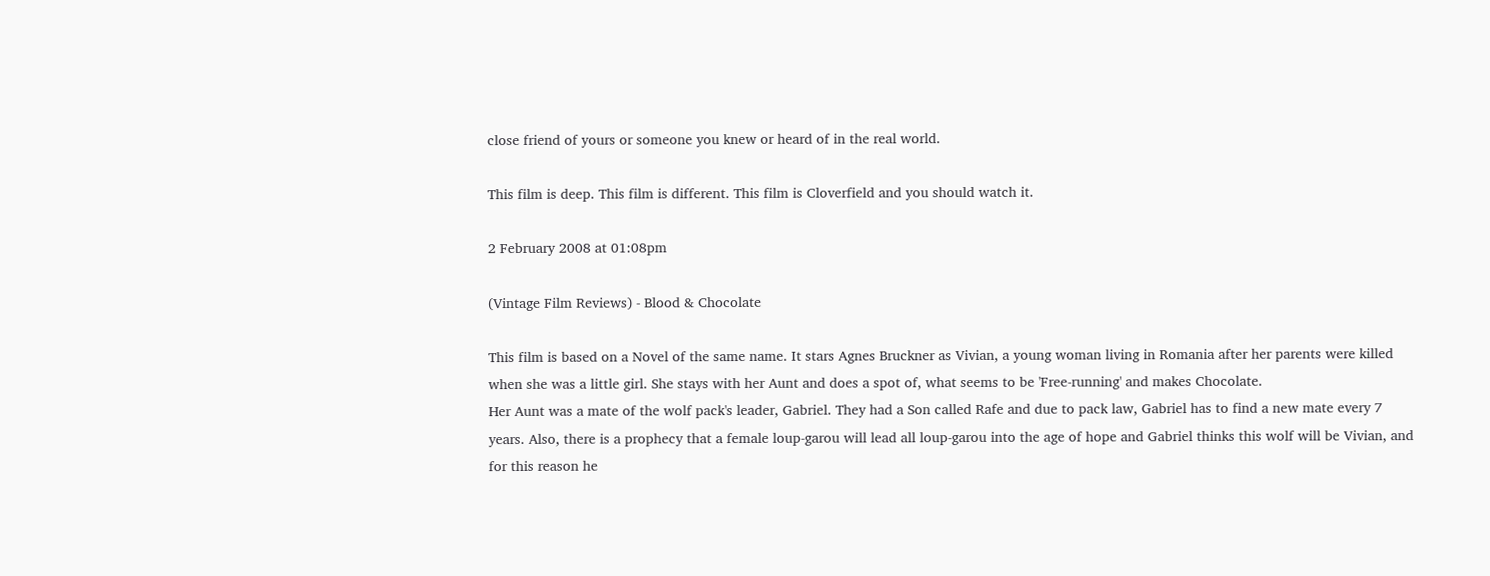close friend of yours or someone you knew or heard of in the real world.

This film is deep. This film is different. This film is Cloverfield and you should watch it.

2 February 2008 at 01:08pm

(Vintage Film Reviews) - Blood & Chocolate

This film is based on a Novel of the same name. It stars Agnes Bruckner as Vivian, a young woman living in Romania after her parents were killed when she was a little girl. She stays with her Aunt and does a spot of, what seems to be 'Free-running' and makes Chocolate.
Her Aunt was a mate of the wolf pack's leader, Gabriel. They had a Son called Rafe and due to pack law, Gabriel has to find a new mate every 7 years. Also, there is a prophecy that a female loup-garou will lead all loup-garou into the age of hope and Gabriel thinks this wolf will be Vivian, and for this reason he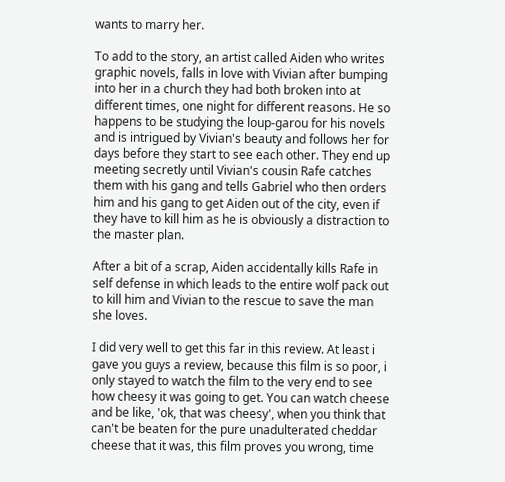wants to marry her.

To add to the story, an artist called Aiden who writes graphic novels, falls in love with Vivian after bumping into her in a church they had both broken into at different times, one night for different reasons. He so happens to be studying the loup-garou for his novels and is intrigued by Vivian's beauty and follows her for days before they start to see each other. They end up meeting secretly until Vivian's cousin Rafe catches them with his gang and tells Gabriel who then orders him and his gang to get Aiden out of the city, even if they have to kill him as he is obviously a distraction to the master plan.

After a bit of a scrap, Aiden accidentally kills Rafe in self defense in which leads to the entire wolf pack out to kill him and Vivian to the rescue to save the man she loves.

I did very well to get this far in this review. At least i gave you guys a review, because this film is so poor, i only stayed to watch the film to the very end to see how cheesy it was going to get. You can watch cheese and be like, 'ok, that was cheesy', when you think that can't be beaten for the pure unadulterated cheddar cheese that it was, this film proves you wrong, time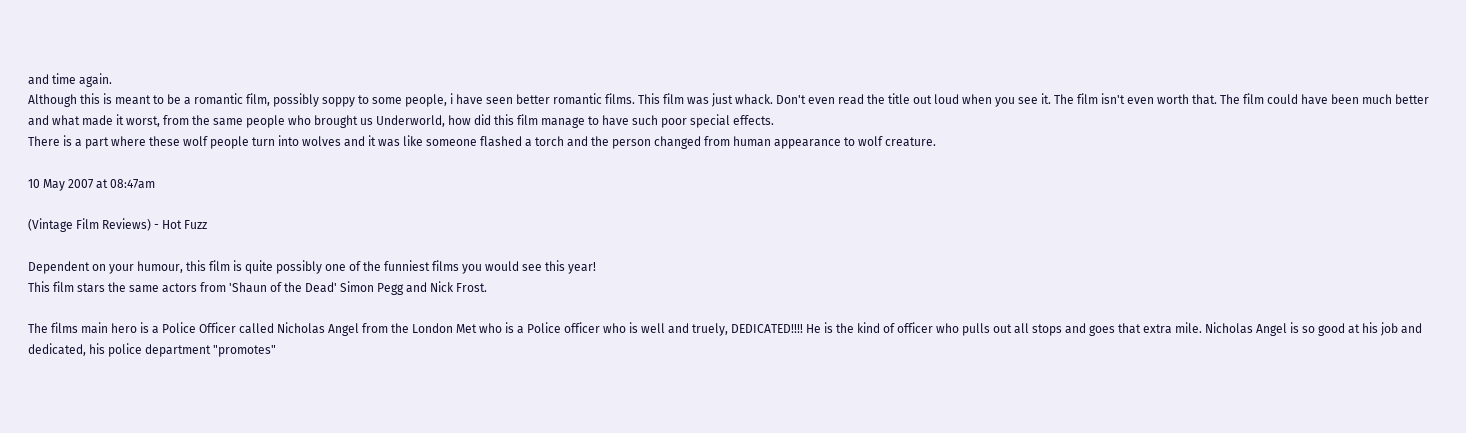and time again.
Although this is meant to be a romantic film, possibly soppy to some people, i have seen better romantic films. This film was just whack. Don't even read the title out loud when you see it. The film isn't even worth that. The film could have been much better and what made it worst, from the same people who brought us Underworld, how did this film manage to have such poor special effects.
There is a part where these wolf people turn into wolves and it was like someone flashed a torch and the person changed from human appearance to wolf creature.

10 May 2007 at 08:47am

(Vintage Film Reviews) - Hot Fuzz

Dependent on your humour, this film is quite possibly one of the funniest films you would see this year!
This film stars the same actors from 'Shaun of the Dead' Simon Pegg and Nick Frost.

The films main hero is a Police Officer called Nicholas Angel from the London Met who is a Police officer who is well and truely, DEDICATED!!!! He is the kind of officer who pulls out all stops and goes that extra mile. Nicholas Angel is so good at his job and dedicated, his police department "promotes"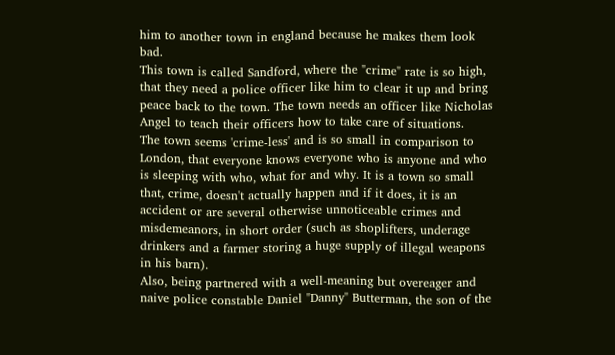him to another town in england because he makes them look bad.
This town is called Sandford, where the "crime" rate is so high, that they need a police officer like him to clear it up and bring peace back to the town. The town needs an officer like Nicholas Angel to teach their officers how to take care of situations.
The town seems 'crime-less' and is so small in comparison to London, that everyone knows everyone who is anyone and who is sleeping with who, what for and why. It is a town so small that, crime, doesn't actually happen and if it does, it is an accident or are several otherwise unnoticeable crimes and misdemeanors, in short order (such as shoplifters, underage drinkers and a farmer storing a huge supply of illegal weapons in his barn).
Also, being partnered with a well-meaning but overeager and naive police constable Daniel "Danny" Butterman, the son of the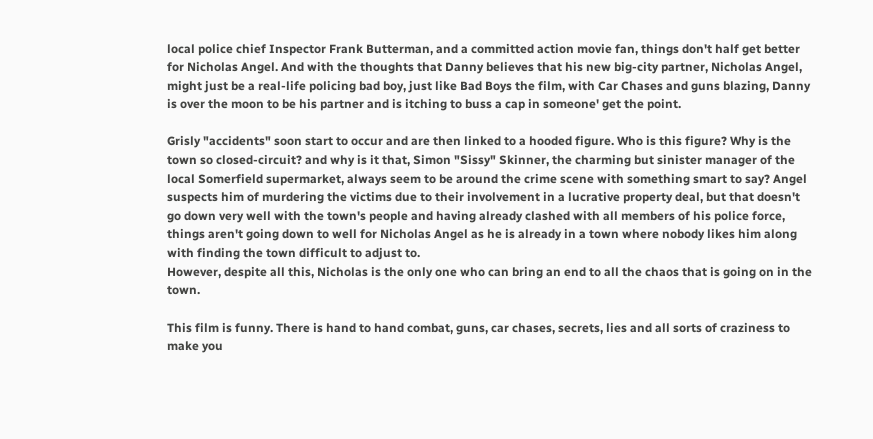local police chief Inspector Frank Butterman, and a committed action movie fan, things don't half get better for Nicholas Angel. And with the thoughts that Danny believes that his new big-city partner, Nicholas Angel, might just be a real-life policing bad boy, just like Bad Boys the film, with Car Chases and guns blazing, Danny is over the moon to be his partner and is itching to buss a cap in someone' get the point.

Grisly "accidents" soon start to occur and are then linked to a hooded figure. Who is this figure? Why is the town so closed-circuit? and why is it that, Simon "Sissy" Skinner, the charming but sinister manager of the local Somerfield supermarket, always seem to be around the crime scene with something smart to say? Angel suspects him of murdering the victims due to their involvement in a lucrative property deal, but that doesn't go down very well with the town's people and having already clashed with all members of his police force, things aren't going down to well for Nicholas Angel as he is already in a town where nobody likes him along with finding the town difficult to adjust to.
However, despite all this, Nicholas is the only one who can bring an end to all the chaos that is going on in the town.

This film is funny. There is hand to hand combat, guns, car chases, secrets, lies and all sorts of craziness to make you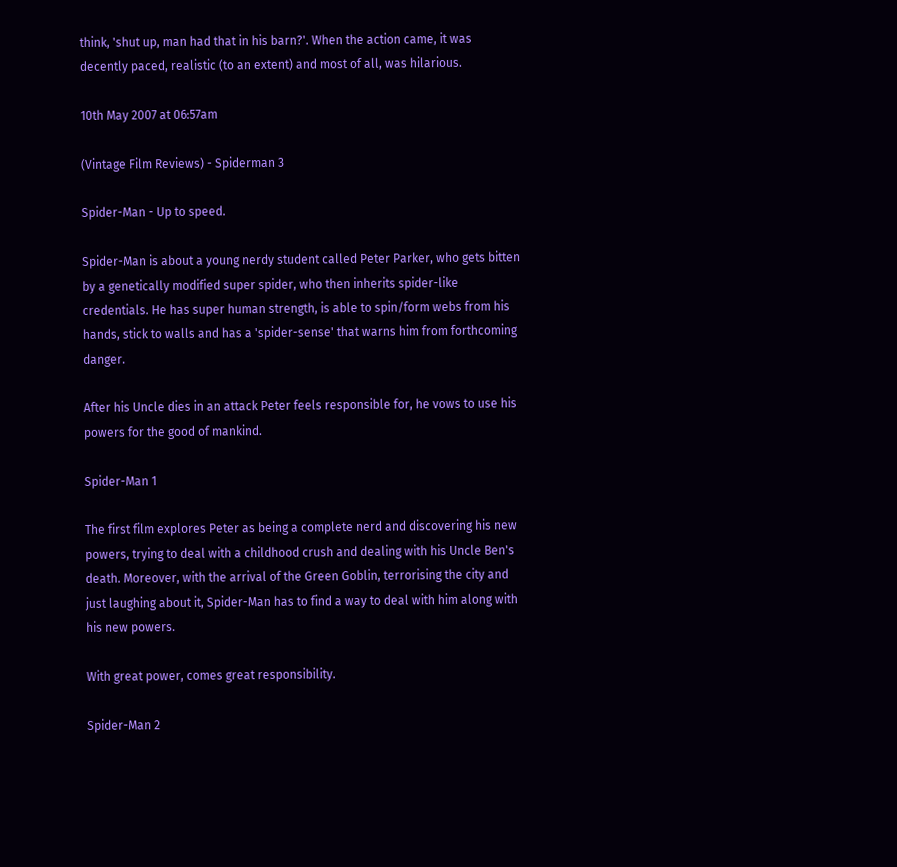think, 'shut up, man had that in his barn?'. When the action came, it was decently paced, realistic (to an extent) and most of all, was hilarious.

10th May 2007 at 06:57am

(Vintage Film Reviews) - Spiderman 3

Spider-Man - Up to speed.

Spider-Man is about a young nerdy student called Peter Parker, who gets bitten by a genetically modified super spider, who then inherits spider-like credentials. He has super human strength, is able to spin/form webs from his hands, stick to walls and has a 'spider-sense' that warns him from forthcoming danger.

After his Uncle dies in an attack Peter feels responsible for, he vows to use his powers for the good of mankind.

Spider-Man 1

The first film explores Peter as being a complete nerd and discovering his new powers, trying to deal with a childhood crush and dealing with his Uncle Ben's death. Moreover, with the arrival of the Green Goblin, terrorising the city and just laughing about it, Spider-Man has to find a way to deal with him along with his new powers.

With great power, comes great responsibility.

Spider-Man 2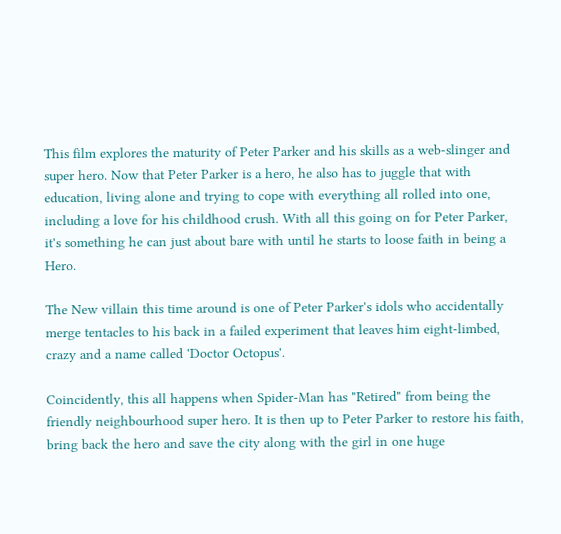This film explores the maturity of Peter Parker and his skills as a web-slinger and super hero. Now that Peter Parker is a hero, he also has to juggle that with education, living alone and trying to cope with everything all rolled into one, including a love for his childhood crush. With all this going on for Peter Parker, it's something he can just about bare with until he starts to loose faith in being a Hero.

The New villain this time around is one of Peter Parker's idols who accidentally merge tentacles to his back in a failed experiment that leaves him eight-limbed, crazy and a name called 'Doctor Octopus'.

Coincidently, this all happens when Spider-Man has "Retired" from being the friendly neighbourhood super hero. It is then up to Peter Parker to restore his faith, bring back the hero and save the city along with the girl in one huge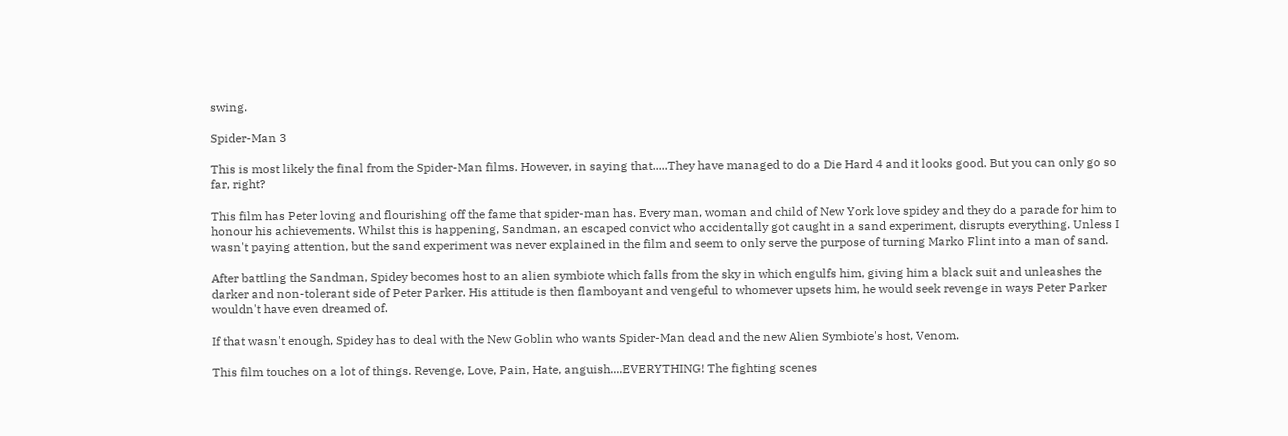swing.

Spider-Man 3

This is most likely the final from the Spider-Man films. However, in saying that.....They have managed to do a Die Hard 4 and it looks good. But you can only go so far, right?

This film has Peter loving and flourishing off the fame that spider-man has. Every man, woman and child of New York love spidey and they do a parade for him to honour his achievements. Whilst this is happening, Sandman, an escaped convict who accidentally got caught in a sand experiment, disrupts everything. Unless I wasn't paying attention, but the sand experiment was never explained in the film and seem to only serve the purpose of turning Marko Flint into a man of sand.

After battling the Sandman, Spidey becomes host to an alien symbiote which falls from the sky in which engulfs him, giving him a black suit and unleashes the darker and non-tolerant side of Peter Parker. His attitude is then flamboyant and vengeful to whomever upsets him, he would seek revenge in ways Peter Parker wouldn't have even dreamed of.

If that wasn't enough, Spidey has to deal with the New Goblin who wants Spider-Man dead and the new Alien Symbiote's host, Venom.

This film touches on a lot of things. Revenge, Love, Pain, Hate, anguish....EVERYTHING! The fighting scenes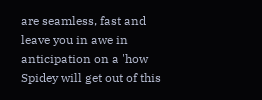are seamless, fast and leave you in awe in anticipation on a 'how Spidey will get out of this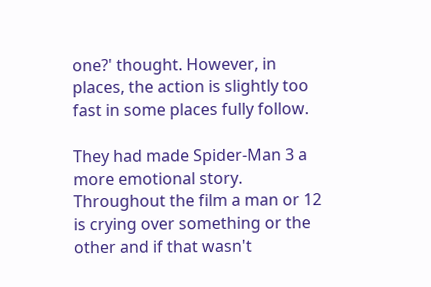one?' thought. However, in places, the action is slightly too fast in some places fully follow.

They had made Spider-Man 3 a more emotional story. Throughout the film a man or 12 is crying over something or the other and if that wasn't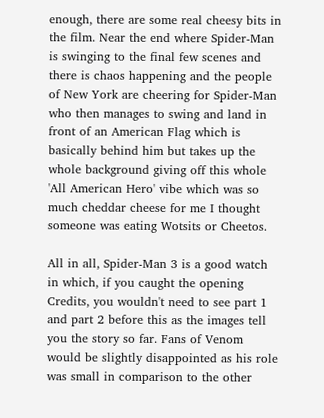enough, there are some real cheesy bits in the film. Near the end where Spider-Man is swinging to the final few scenes and there is chaos happening and the people of New York are cheering for Spider-Man who then manages to swing and land in front of an American Flag which is basically behind him but takes up the whole background giving off this whole 'All American Hero' vibe which was so much cheddar cheese for me I thought someone was eating Wotsits or Cheetos.

All in all, Spider-Man 3 is a good watch in which, if you caught the opening Credits, you wouldn't need to see part 1 and part 2 before this as the images tell you the story so far. Fans of Venom would be slightly disappointed as his role was small in comparison to the other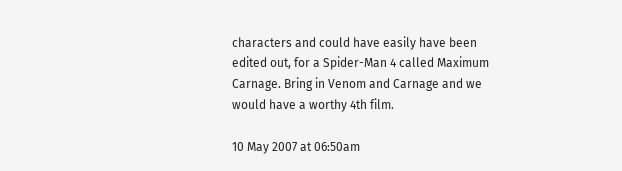characters and could have easily have been edited out, for a Spider-Man 4 called Maximum Carnage. Bring in Venom and Carnage and we would have a worthy 4th film.

10 May 2007 at 06:50am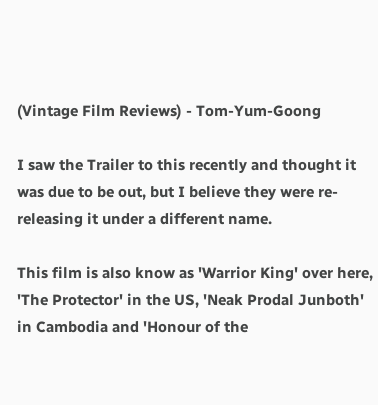(Vintage Film Reviews) - Tom-Yum-Goong

I saw the Trailer to this recently and thought it was due to be out, but I believe they were re-releasing it under a different name.

This film is also know as 'Warrior King' over here, 'The Protector' in the US, 'Neak Prodal Junboth' in Cambodia and 'Honour of the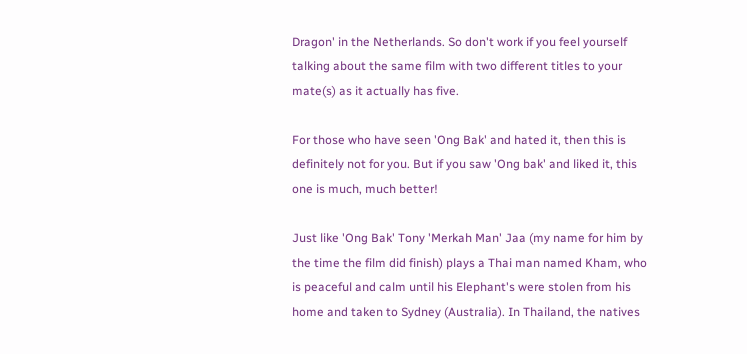Dragon' in the Netherlands. So don't work if you feel yourself talking about the same film with two different titles to your mate(s) as it actually has five.

For those who have seen 'Ong Bak' and hated it, then this is definitely not for you. But if you saw 'Ong bak' and liked it, this one is much, much better!

Just like 'Ong Bak' Tony 'Merkah Man' Jaa (my name for him by the time the film did finish) plays a Thai man named Kham, who is peaceful and calm until his Elephant's were stolen from his home and taken to Sydney (Australia). In Thailand, the natives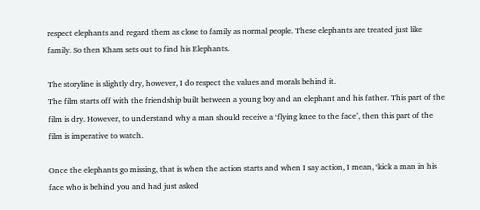respect elephants and regard them as close to family as normal people. These elephants are treated just like family. So then Kham sets out to find his Elephants.

The storyline is slightly dry, however, I do respect the values and morals behind it.
The film starts off with the friendship built between a young boy and an elephant and his father. This part of the film is dry. However, to understand why a man should receive a ‘flying knee to the face’, then this part of the film is imperative to watch.

Once the elephants go missing, that is when the action starts and when I say action, I mean, ‘kick a man in his face who is behind you and had just asked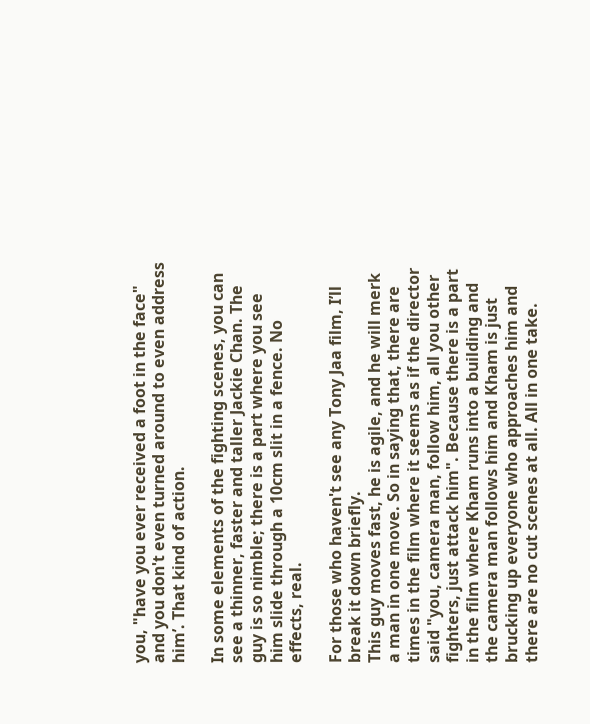you, "have you ever received a foot in the face" and you don't even turned around to even address him’. That kind of action.

In some elements of the fighting scenes, you can see a thinner, faster and taller Jackie Chan. The guy is so nimble; there is a part where you see him slide through a 10cm slit in a fence. No effects, real.

For those who haven't see any Tony Jaa film, I’ll break it down briefly.
This guy moves fast, he is agile, and he will merk a man in one move. So in saying that, there are times in the film where it seems as if the director said "you, camera man, follow him, all you other fighters, just attack him". Because there is a part in the film where Kham runs into a building and the camera man follows him and Kham is just brucking up everyone who approaches him and there are no cut scenes at all. All in one take.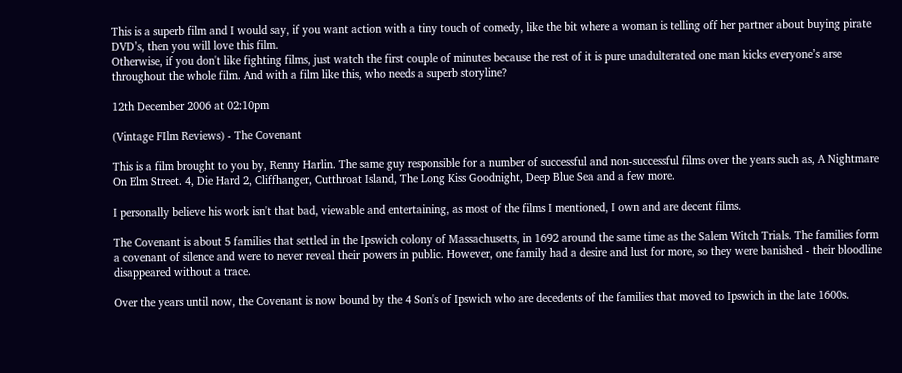This is a superb film and I would say, if you want action with a tiny touch of comedy, like the bit where a woman is telling off her partner about buying pirate DVD’s, then you will love this film.
Otherwise, if you don't like fighting films, just watch the first couple of minutes because the rest of it is pure unadulterated one man kicks everyone’s arse throughout the whole film. And with a film like this, who needs a superb storyline?

12th December 2006 at 02:10pm

(Vintage FIlm Reviews) - The Covenant

This is a film brought to you by, Renny Harlin. The same guy responsible for a number of successful and non-successful films over the years such as, A Nightmare On Elm Street. 4, Die Hard 2, Cliffhanger, Cutthroat Island, The Long Kiss Goodnight, Deep Blue Sea and a few more.

I personally believe his work isn't that bad, viewable and entertaining, as most of the films I mentioned, I own and are decent films.

The Covenant is about 5 families that settled in the Ipswich colony of Massachusetts, in 1692 around the same time as the Salem Witch Trials. The families form a covenant of silence and were to never reveal their powers in public. However, one family had a desire and lust for more, so they were banished - their bloodline disappeared without a trace.

Over the years until now, the Covenant is now bound by the 4 Son's of Ipswich who are decedents of the families that moved to Ipswich in the late 1600s.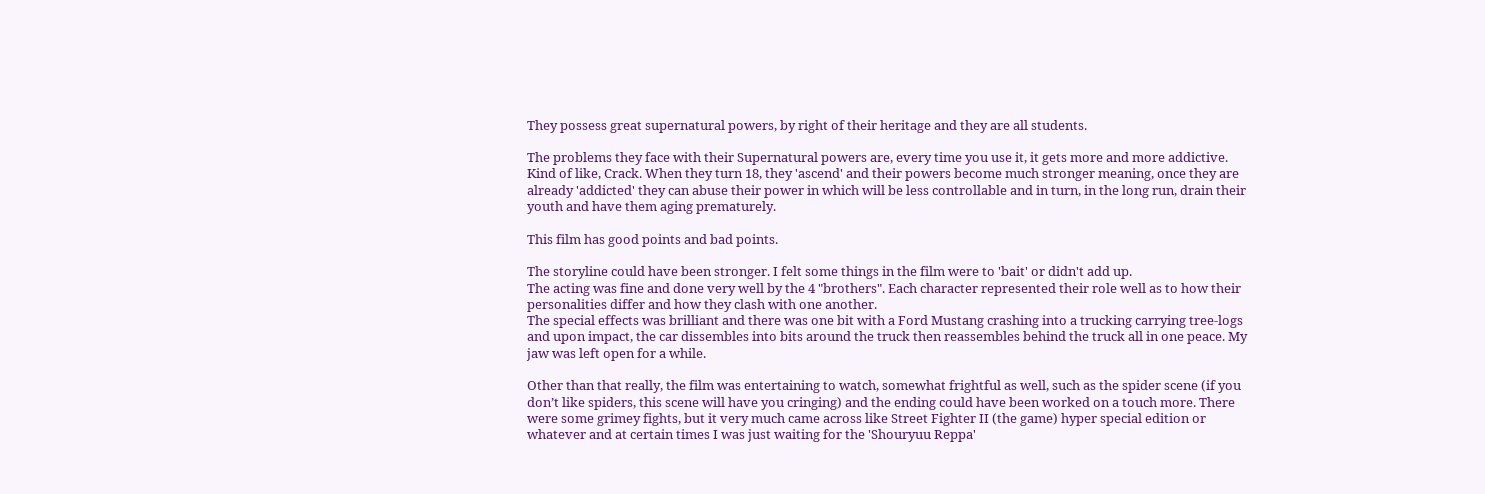They possess great supernatural powers, by right of their heritage and they are all students.

The problems they face with their Supernatural powers are, every time you use it, it gets more and more addictive. Kind of like, Crack. When they turn 18, they 'ascend' and their powers become much stronger meaning, once they are already 'addicted' they can abuse their power in which will be less controllable and in turn, in the long run, drain their youth and have them aging prematurely.

This film has good points and bad points.

The storyline could have been stronger. I felt some things in the film were to 'bait' or didn't add up.
The acting was fine and done very well by the 4 "brothers". Each character represented their role well as to how their personalities differ and how they clash with one another.
The special effects was brilliant and there was one bit with a Ford Mustang crashing into a trucking carrying tree-logs and upon impact, the car dissembles into bits around the truck then reassembles behind the truck all in one peace. My jaw was left open for a while.

Other than that really, the film was entertaining to watch, somewhat frightful as well, such as the spider scene (if you don’t like spiders, this scene will have you cringing) and the ending could have been worked on a touch more. There were some grimey fights, but it very much came across like Street Fighter II (the game) hyper special edition or whatever and at certain times I was just waiting for the 'Shouryuu Reppa'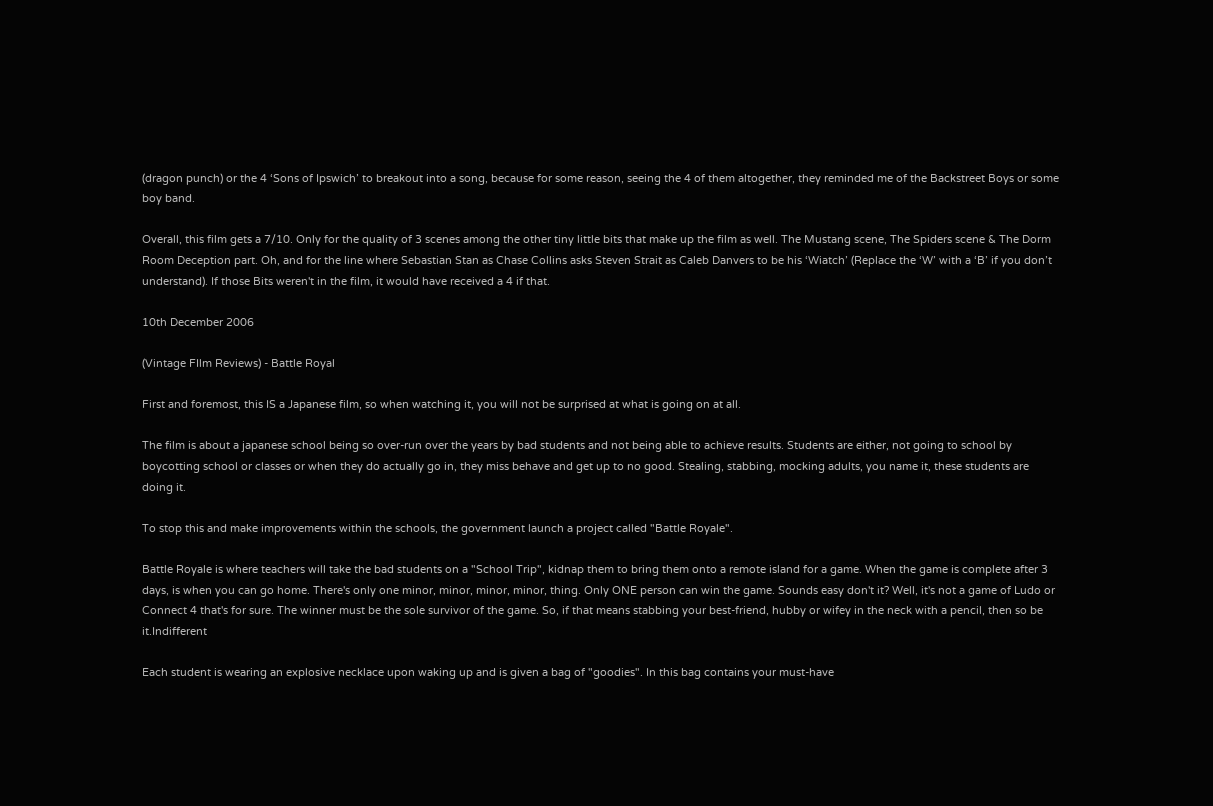(dragon punch) or the 4 ‘Sons of Ipswich’ to breakout into a song, because for some reason, seeing the 4 of them altogether, they reminded me of the Backstreet Boys or some boy band.

Overall, this film gets a 7/10. Only for the quality of 3 scenes among the other tiny little bits that make up the film as well. The Mustang scene, The Spiders scene & The Dorm Room Deception part. Oh, and for the line where Sebastian Stan as Chase Collins asks Steven Strait as Caleb Danvers to be his ‘Wiatch’ (Replace the ‘W’ with a ‘B’ if you don’t understand). If those Bits weren't in the film, it would have received a 4 if that.

10th December 2006

(Vintage FIlm Reviews) - Battle Royal

First and foremost, this IS a Japanese film, so when watching it, you will not be surprised at what is going on at all.

The film is about a japanese school being so over-run over the years by bad students and not being able to achieve results. Students are either, not going to school by boycotting school or classes or when they do actually go in, they miss behave and get up to no good. Stealing, stabbing, mocking adults, you name it, these students are doing it.

To stop this and make improvements within the schools, the government launch a project called "Battle Royale".

Battle Royale is where teachers will take the bad students on a "School Trip", kidnap them to bring them onto a remote island for a game. When the game is complete after 3 days, is when you can go home. There's only one minor, minor, minor, minor, thing. Only ONE person can win the game. Sounds easy don't it? Well, it's not a game of Ludo or Connect 4 that's for sure. The winner must be the sole survivor of the game. So, if that means stabbing your best-friend, hubby or wifey in the neck with a pencil, then so be it.Indifferent

Each student is wearing an explosive necklace upon waking up and is given a bag of "goodies". In this bag contains your must-have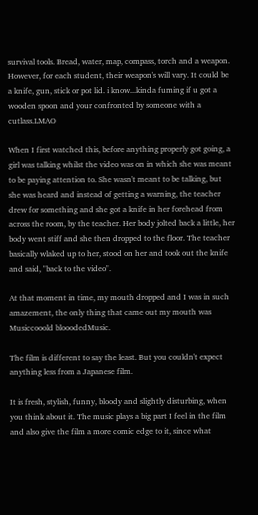survival tools. Bread, water, map, compass, torch and a weapon. However, for each student, their weapon's will vary. It could be a knife, gun, stick or pot lid. i know...kinda fuming if u got a wooden spoon and your confronted by someone with a cutlass.LMAO

When I first watched this, before anything properly got going, a girl was talking whilst the video was on in which she was meant to be paying attention to. She wasn't meant to be talking, but she was heard and instead of getting a warning, the teacher drew for something and she got a knife in her forehead from across the room, by the teacher. Her body jolted back a little, her body went stiff and she then dropped to the floor. The teacher basically wlaked up to her, stood on her and took out the knife and said, "back to the video".

At that moment in time, my mouth dropped and I was in such amazement, the only thing that came out my mouth was Musiccooold blooodedMusic.

The film is different to say the least. But you couldn't expect anything less from a Japanese film.

It is fresh, stylish, funny, bloody and slightly disturbing, when you think about it. The music plays a big part I feel in the film and also give the film a more comic edge to it, since what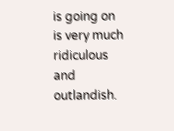is going on is very much ridiculous and outlandish.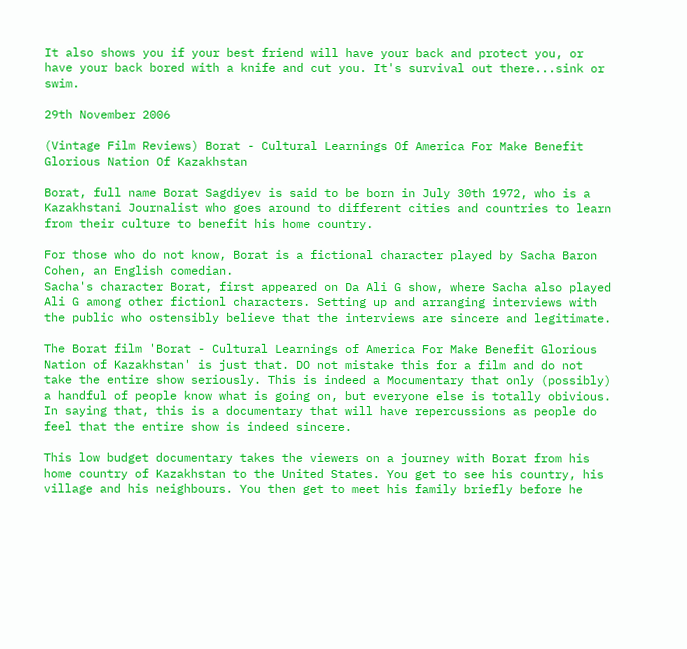It also shows you if your best friend will have your back and protect you, or have your back bored with a knife and cut you. It's survival out there...sink or swim.

29th November 2006

(Vintage Film Reviews) Borat - Cultural Learnings Of America For Make Benefit Glorious Nation Of Kazakhstan

Borat, full name Borat Sagdiyev is said to be born in July 30th 1972, who is a Kazakhstani Journalist who goes around to different cities and countries to learn from their culture to benefit his home country.

For those who do not know, Borat is a fictional character played by Sacha Baron Cohen, an English comedian.
Sacha's character Borat, first appeared on Da Ali G show, where Sacha also played Ali G among other fictionl characters. Setting up and arranging interviews with the public who ostensibly believe that the interviews are sincere and legitimate.

The Borat film 'Borat - Cultural Learnings of America For Make Benefit Glorious Nation of Kazakhstan' is just that. DO not mistake this for a film and do not take the entire show seriously. This is indeed a Mocumentary that only (possibly) a handful of people know what is going on, but everyone else is totally obivious. In saying that, this is a documentary that will have repercussions as people do feel that the entire show is indeed sincere.

This low budget documentary takes the viewers on a journey with Borat from his home country of Kazakhstan to the United States. You get to see his country, his village and his neighbours. You then get to meet his family briefly before he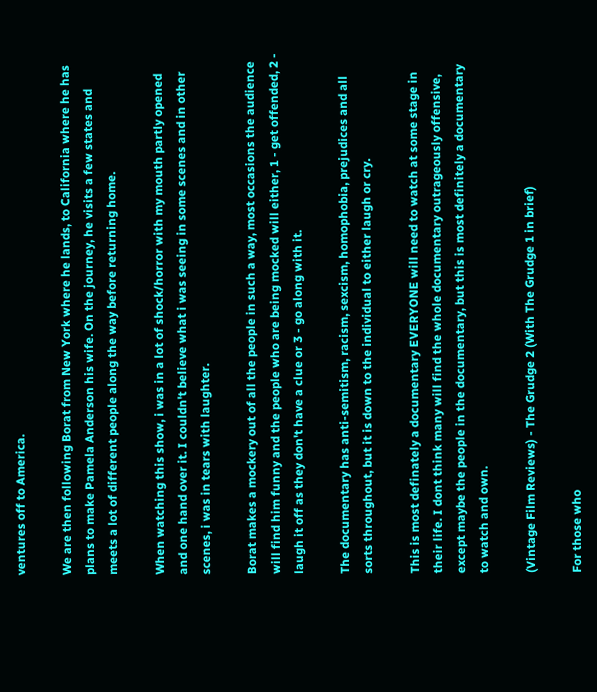ventures off to America.

We are then following Borat from New York where he lands, to California where he has plans to make Pamela Anderson his wife. On the journey, he visits a few states and meets a lot of different people along the way before returning home.

When watching this show, i was in a lot of shock/horror with my mouth partly opened and one hand over it. I couldn't believe what i was seeing in some scenes and in other scenes, i was in tears with laughter.

Borat makes a mockery out of all the people in such a way, most occasions the audience will find him funny and the people who are being mocked will either, 1 - get offended, 2 - laugh it off as they don't have a clue or 3 - go along with it.

The documentary has anti-semitism, racism, sexcism, homophobia, prejudices and all sorts throughout, but it is down to the individual to either laugh or cry.

This is most definately a documentary EVERYONE will need to watch at some stage in their life. I dont think many will find the whole documentary outrageously offensive, except maybe the people in the documentary, but this is most definitely a documentary to watch and own.

(Vintage Film Reviews) - The Grudge 2 (With The Grudge 1 in brief)

For those who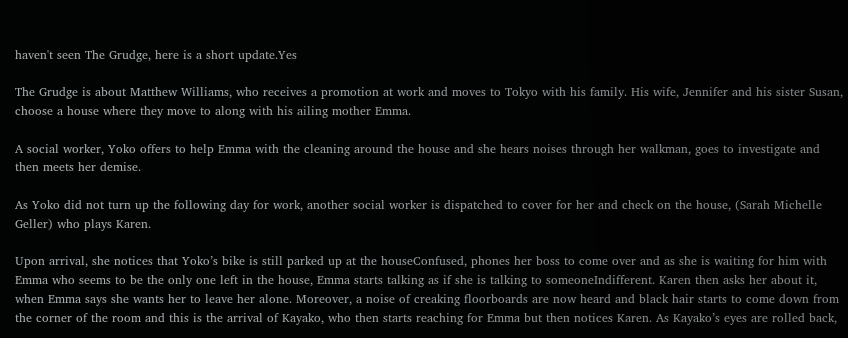haven't seen The Grudge, here is a short update.Yes

The Grudge is about Matthew Williams, who receives a promotion at work and moves to Tokyo with his family. His wife, Jennifer and his sister Susan, choose a house where they move to along with his ailing mother Emma.

A social worker, Yoko offers to help Emma with the cleaning around the house and she hears noises through her walkman, goes to investigate and then meets her demise.

As Yoko did not turn up the following day for work, another social worker is dispatched to cover for her and check on the house, (Sarah Michelle Geller) who plays Karen.

Upon arrival, she notices that Yoko’s bike is still parked up at the houseConfused, phones her boss to come over and as she is waiting for him with Emma who seems to be the only one left in the house, Emma starts talking as if she is talking to someoneIndifferent. Karen then asks her about it, when Emma says she wants her to leave her alone. Moreover, a noise of creaking floorboards are now heard and black hair starts to come down from the corner of the room and this is the arrival of Kayako, who then starts reaching for Emma but then notices Karen. As Kayako’s eyes are rolled back,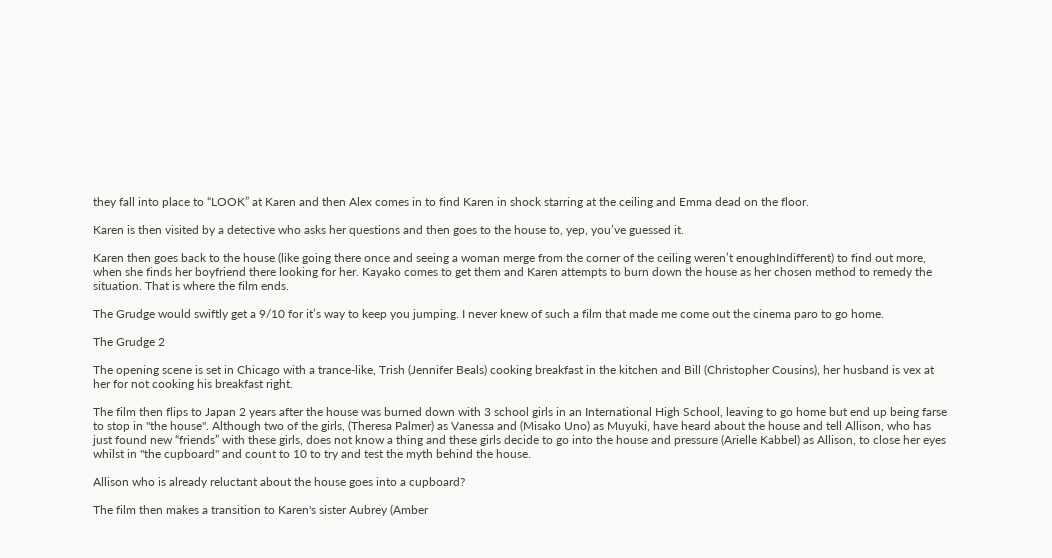they fall into place to “LOOK” at Karen and then Alex comes in to find Karen in shock starring at the ceiling and Emma dead on the floor.

Karen is then visited by a detective who asks her questions and then goes to the house to, yep, you’ve guessed it.

Karen then goes back to the house (like going there once and seeing a woman merge from the corner of the ceiling weren’t enoughIndifferent) to find out more, when she finds her boyfriend there looking for her. Kayako comes to get them and Karen attempts to burn down the house as her chosen method to remedy the situation. That is where the film ends.

The Grudge would swiftly get a 9/10 for it’s way to keep you jumping. I never knew of such a film that made me come out the cinema paro to go home.

The Grudge 2

The opening scene is set in Chicago with a trance-like, Trish (Jennifer Beals) cooking breakfast in the kitchen and Bill (Christopher Cousins), her husband is vex at her for not cooking his breakfast right.

The film then flips to Japan 2 years after the house was burned down with 3 school girls in an International High School, leaving to go home but end up being farse to stop in "the house". Although two of the girls, (Theresa Palmer) as Vanessa and (Misako Uno) as Muyuki, have heard about the house and tell Allison, who has just found new “friends” with these girls, does not know a thing and these girls decide to go into the house and pressure (Arielle Kabbel) as Allison, to close her eyes whilst in "the cupboard" and count to 10 to try and test the myth behind the house.

Allison who is already reluctant about the house goes into a cupboard?

The film then makes a transition to Karen's sister Aubrey (Amber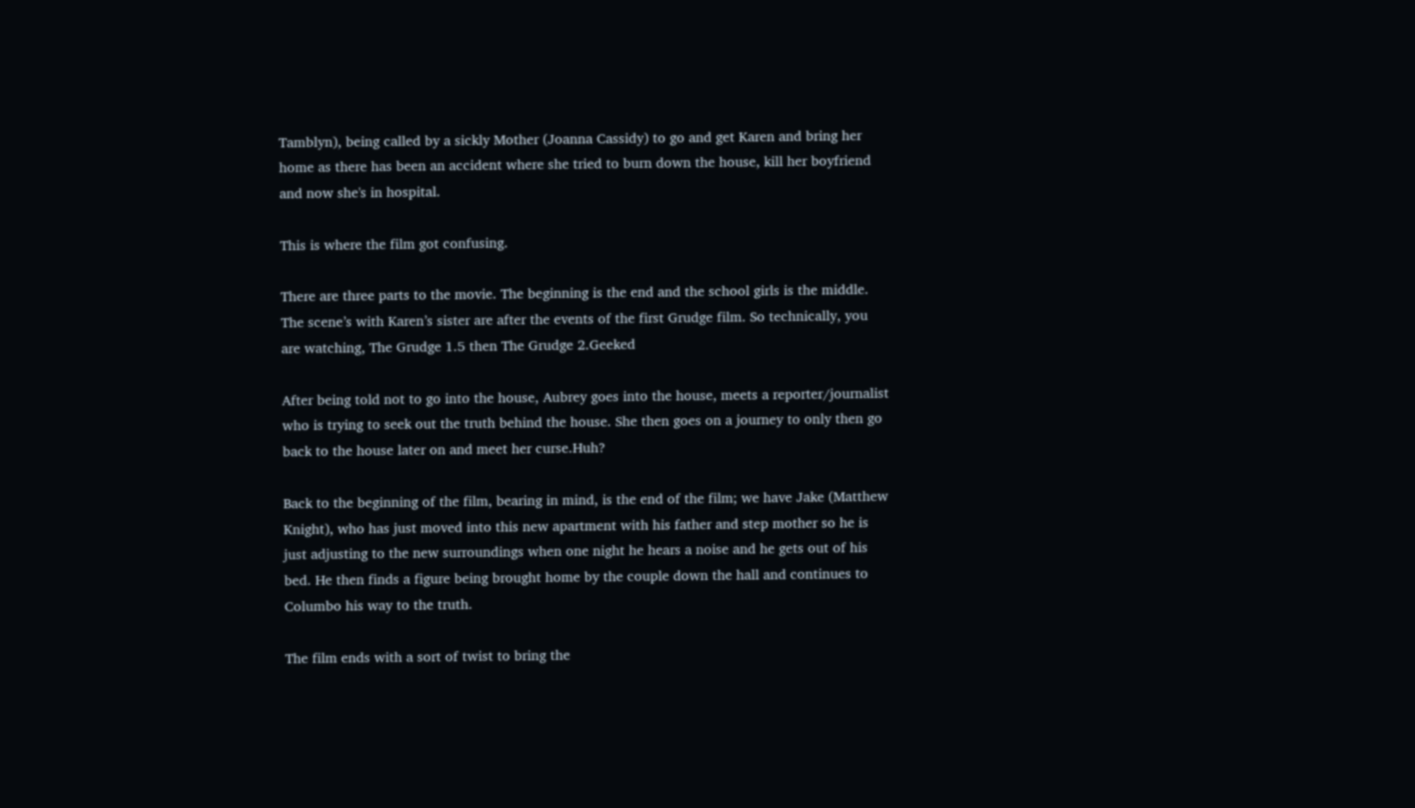Tamblyn), being called by a sickly Mother (Joanna Cassidy) to go and get Karen and bring her home as there has been an accident where she tried to burn down the house, kill her boyfriend and now she's in hospital.

This is where the film got confusing.

There are three parts to the movie. The beginning is the end and the school girls is the middle. The scene’s with Karen’s sister are after the events of the first Grudge film. So technically, you are watching, The Grudge 1.5 then The Grudge 2.Geeked

After being told not to go into the house, Aubrey goes into the house, meets a reporter/journalist who is trying to seek out the truth behind the house. She then goes on a journey to only then go back to the house later on and meet her curse.Huh?

Back to the beginning of the film, bearing in mind, is the end of the film; we have Jake (Matthew Knight), who has just moved into this new apartment with his father and step mother so he is just adjusting to the new surroundings when one night he hears a noise and he gets out of his bed. He then finds a figure being brought home by the couple down the hall and continues to Columbo his way to the truth.

The film ends with a sort of twist to bring the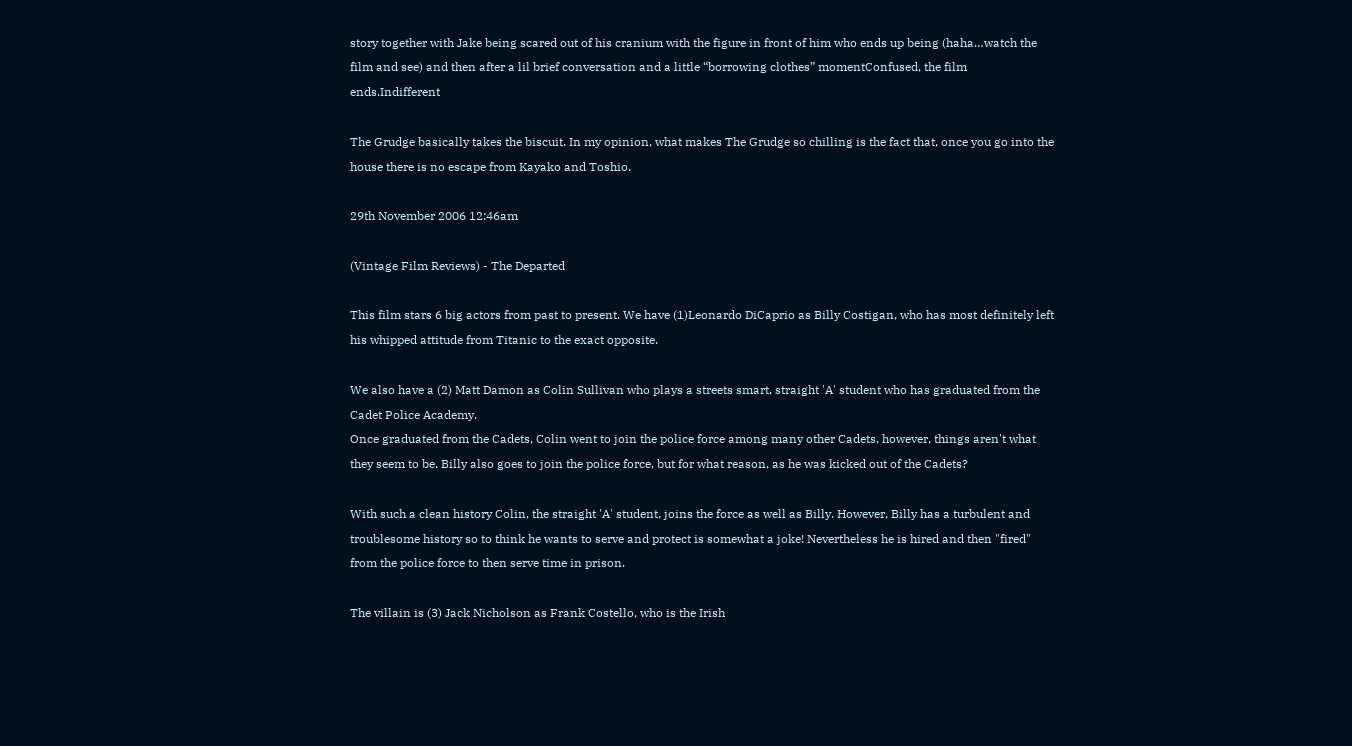story together with Jake being scared out of his cranium with the figure in front of him who ends up being (haha…watch the film and see) and then after a lil brief conversation and a little “borrowing clothes” momentConfused, the film ends.Indifferent

The Grudge basically takes the biscuit. In my opinion, what makes The Grudge so chilling is the fact that, once you go into the house there is no escape from Kayako and Toshio.

29th November 2006 12:46am

(Vintage Film Reviews) - The Departed

This film stars 6 big actors from past to present. We have (1)Leonardo DiCaprio as Billy Costigan, who has most definitely left his whipped attitude from Titanic to the exact opposite.

We also have a (2) Matt Damon as Colin Sullivan who plays a streets smart, straight 'A' student who has graduated from the Cadet Police Academy.
Once graduated from the Cadets, Colin went to join the police force among many other Cadets, however, things aren't what they seem to be. Billy also goes to join the police force, but for what reason, as he was kicked out of the Cadets?

With such a clean history Colin, the straight 'A' student, joins the force as well as Billy. However, Billy has a turbulent and troublesome history so to think he wants to serve and protect is somewhat a joke! Nevertheless he is hired and then "fired" from the police force to then serve time in prison.

The villain is (3) Jack Nicholson as Frank Costello, who is the Irish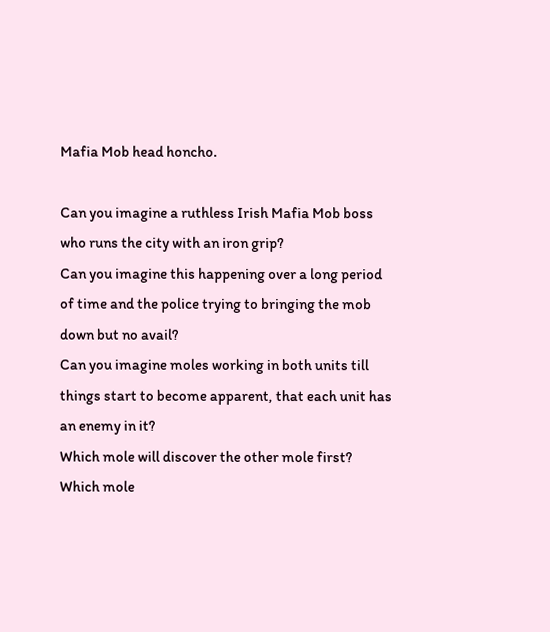Mafia Mob head honcho.

Can you imagine a ruthless Irish Mafia Mob boss who runs the city with an iron grip?
Can you imagine this happening over a long period of time and the police trying to bringing the mob down but no avail?
Can you imagine moles working in both units till things start to become apparent, that each unit has an enemy in it?
Which mole will discover the other mole first?
Which mole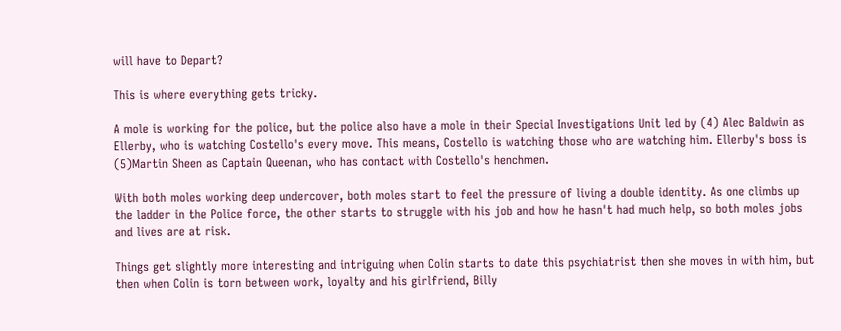will have to Depart?

This is where everything gets tricky.

A mole is working for the police, but the police also have a mole in their Special Investigations Unit led by (4) Alec Baldwin as Ellerby, who is watching Costello's every move. This means, Costello is watching those who are watching him. Ellerby's boss is (5)Martin Sheen as Captain Queenan, who has contact with Costello's henchmen.

With both moles working deep undercover, both moles start to feel the pressure of living a double identity. As one climbs up the ladder in the Police force, the other starts to struggle with his job and how he hasn't had much help, so both moles jobs and lives are at risk.

Things get slightly more interesting and intriguing when Colin starts to date this psychiatrist then she moves in with him, but then when Colin is torn between work, loyalty and his girlfriend, Billy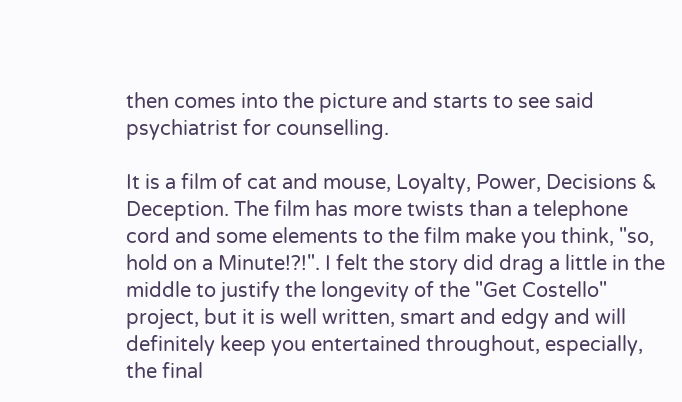then comes into the picture and starts to see said psychiatrist for counselling.

It is a film of cat and mouse, Loyalty, Power, Decisions & Deception. The film has more twists than a telephone cord and some elements to the film make you think, "so, hold on a Minute!?!". I felt the story did drag a little in the middle to justify the longevity of the "Get Costello" project, but it is well written, smart and edgy and will definitely keep you entertained throughout, especially, the final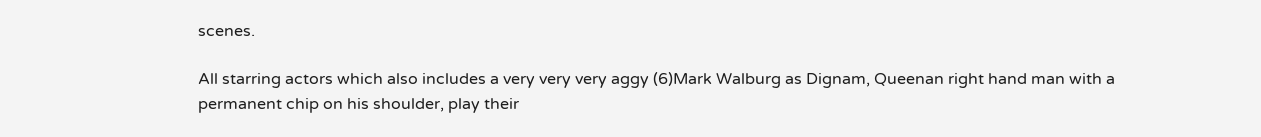scenes.

All starring actors which also includes a very very very aggy (6)Mark Walburg as Dignam, Queenan right hand man with a permanent chip on his shoulder, play their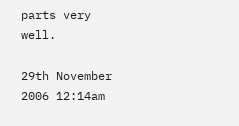parts very well.

29th November 2006 12:14am